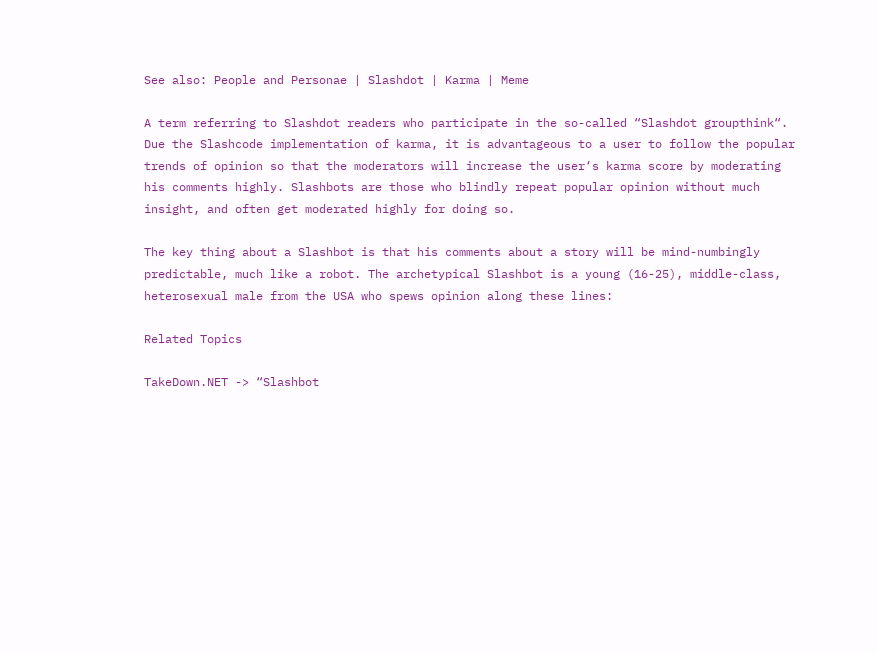See also: People and Personae | Slashdot | Karma | Meme

A term referring to Slashdot readers who participate in the so-called “Slashdot groupthink“. Due the Slashcode implementation of karma, it is advantageous to a user to follow the popular trends of opinion so that the moderators will increase the user‘s karma score by moderating his comments highly. Slashbots are those who blindly repeat popular opinion without much insight, and often get moderated highly for doing so.

The key thing about a Slashbot is that his comments about a story will be mind-numbingly predictable, much like a robot. The archetypical Slashbot is a young (16-25), middle-class, heterosexual male from the USA who spews opinion along these lines:

Related Topics

TakeDown.NET -> “Slashbot